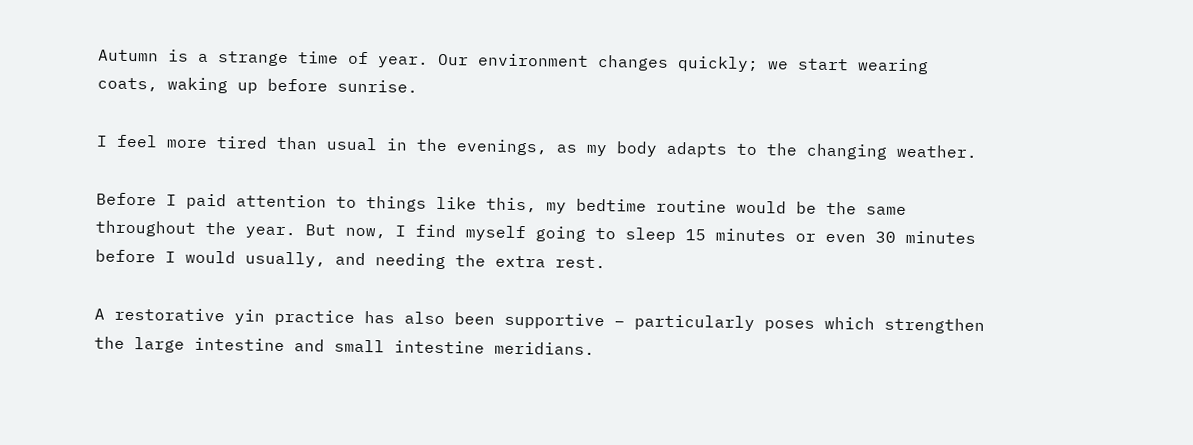Autumn is a strange time of year. Our environment changes quickly; we start wearing coats, waking up before sunrise.

I feel more tired than usual in the evenings, as my body adapts to the changing weather.

Before I paid attention to things like this, my bedtime routine would be the same throughout the year. But now, I find myself going to sleep 15 minutes or even 30 minutes before I would usually, and needing the extra rest.

A restorative yin practice has also been supportive – particularly poses which strengthen the large intestine and small intestine meridians.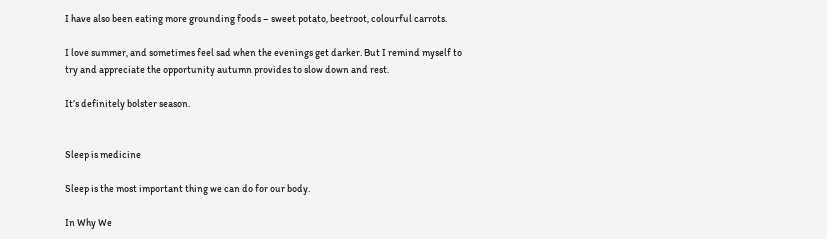I have also been eating more grounding foods – sweet potato, beetroot, colourful carrots.

I love summer, and sometimes feel sad when the evenings get darker. But I remind myself to try and appreciate the opportunity autumn provides to slow down and rest.

It’s definitely bolster season.


Sleep is medicine

Sleep is the most important thing we can do for our body.

In Why We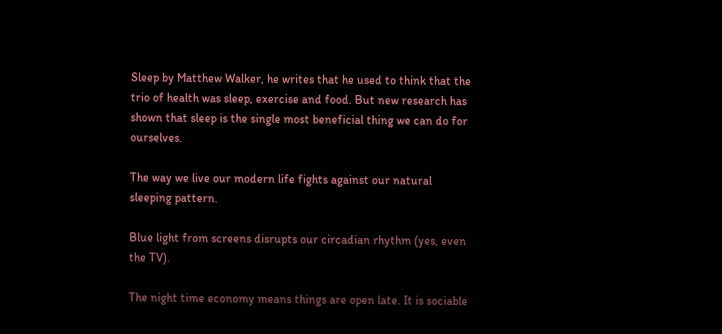Sleep by Matthew Walker, he writes that he used to think that the trio of health was sleep, exercise and food. But new research has shown that sleep is the single most beneficial thing we can do for ourselves.

The way we live our modern life fights against our natural sleeping pattern.

Blue light from screens disrupts our circadian rhythm (yes, even the TV).

The night time economy means things are open late. It is sociable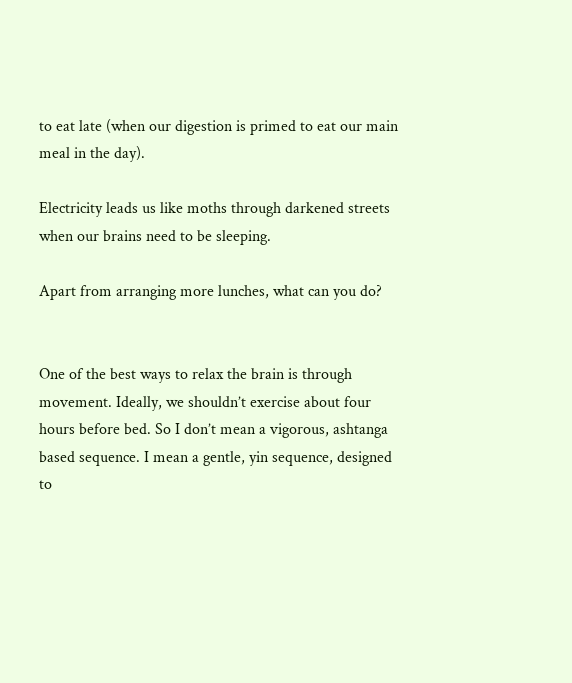to eat late (when our digestion is primed to eat our main meal in the day).

Electricity leads us like moths through darkened streets when our brains need to be sleeping.

Apart from arranging more lunches, what can you do?


One of the best ways to relax the brain is through movement. Ideally, we shouldn’t exercise about four hours before bed. So I don’t mean a vigorous, ashtanga based sequence. I mean a gentle, yin sequence, designed to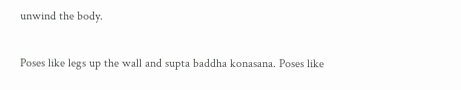unwind the body.

Poses like legs up the wall and supta baddha konasana. Poses like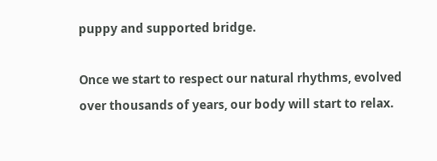puppy and supported bridge.

Once we start to respect our natural rhythms, evolved over thousands of years, our body will start to relax.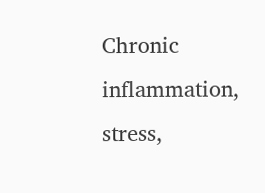Chronic inflammation, stress,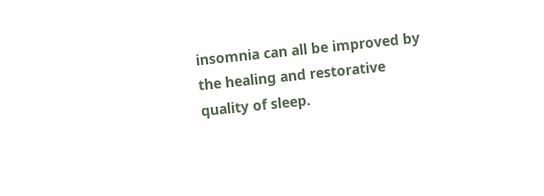insomnia can all be improved by the healing and restorative quality of sleep.